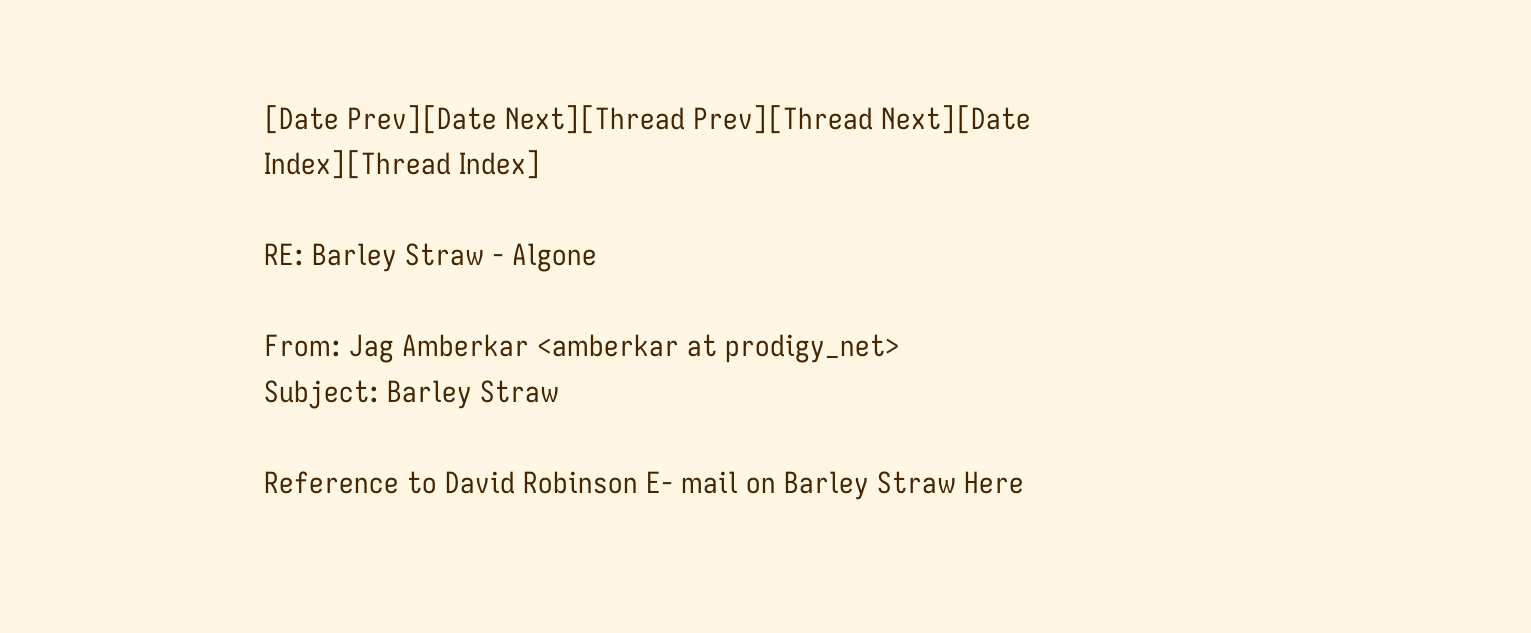[Date Prev][Date Next][Thread Prev][Thread Next][Date Index][Thread Index]

RE: Barley Straw - Algone

From: Jag Amberkar <amberkar at prodigy_net>
Subject: Barley Straw

Reference to David Robinson E- mail on Barley Straw Here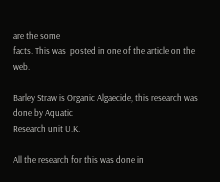are the some
facts. This was  posted in one of the article on the web.

Barley Straw is Organic Algaecide, this research was done by Aquatic
Research unit U.K.

All the research for this was done in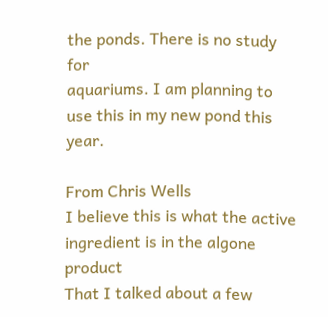the ponds. There is no study for
aquariums. I am planning to use this in my new pond this year.

From Chris Wells
I believe this is what the active ingredient is in the algone product
That I talked about a few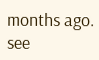months ago.
see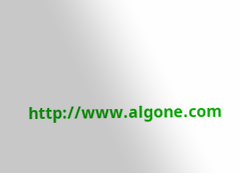http://www.algone.com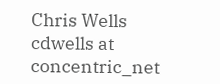Chris Wells
cdwells at concentric_net